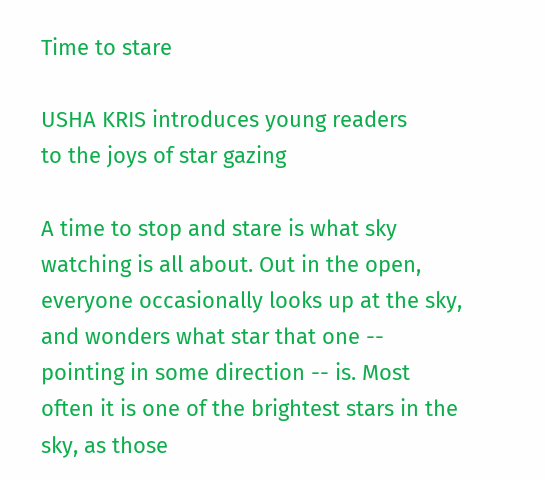Time to stare

USHA KRIS introduces young readers
to the joys of star gazing

A time to stop and stare is what sky watching is all about. Out in the open, everyone occasionally looks up at the sky, and wonders what star that one -- pointing in some direction -- is. Most often it is one of the brightest stars in the sky, as those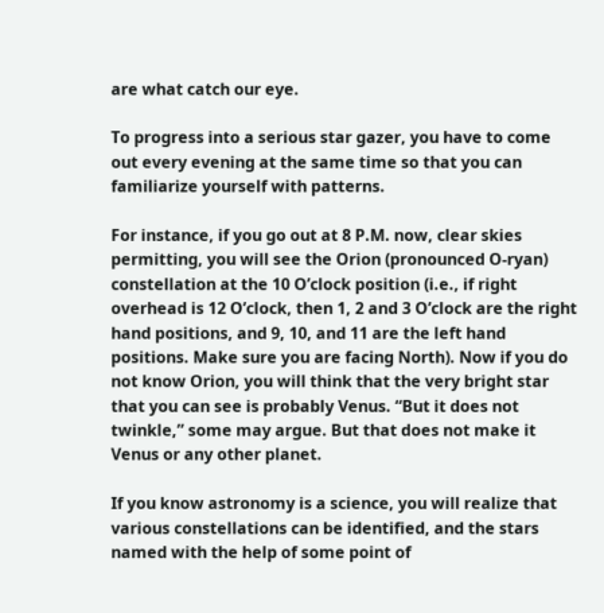are what catch our eye.

To progress into a serious star gazer, you have to come out every evening at the same time so that you can familiarize yourself with patterns.

For instance, if you go out at 8 P.M. now, clear skies permitting, you will see the Orion (pronounced O-ryan) constellation at the 10 O’clock position (i.e., if right overhead is 12 O’clock, then 1, 2 and 3 O’clock are the right hand positions, and 9, 10, and 11 are the left hand positions. Make sure you are facing North). Now if you do not know Orion, you will think that the very bright star that you can see is probably Venus. “But it does not twinkle,” some may argue. But that does not make it Venus or any other planet.

If you know astronomy is a science, you will realize that various constellations can be identified, and the stars named with the help of some point of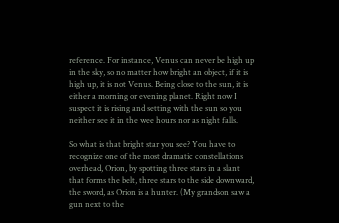reference. For instance, Venus can never be high up in the sky, so no matter how bright an object, if it is high up, it is not Venus. Being close to the sun, it is either a morning or evening planet. Right now I suspect it is rising and setting with the sun so you neither see it in the wee hours nor as night falls.

So what is that bright star you see? You have to recognize one of the most dramatic constellations overhead, Orion, by spotting three stars in a slant that forms the belt, three stars to the side downward, the sword, as Orion is a hunter. (My grandson saw a gun next to the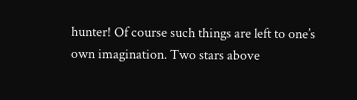hunter! Of course such things are left to one’s own imagination. Two stars above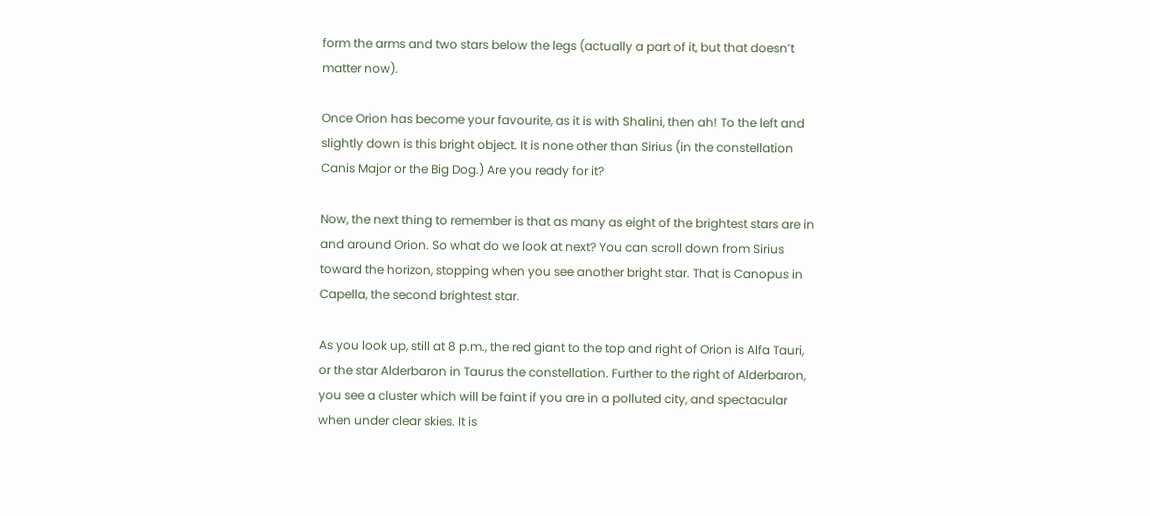form the arms and two stars below the legs (actually a part of it, but that doesn’t matter now).

Once Orion has become your favourite, as it is with Shalini, then ah! To the left and slightly down is this bright object. It is none other than Sirius (in the constellation Canis Major or the Big Dog.) Are you ready for it?

Now, the next thing to remember is that as many as eight of the brightest stars are in and around Orion. So what do we look at next? You can scroll down from Sirius toward the horizon, stopping when you see another bright star. That is Canopus in Capella, the second brightest star.

As you look up, still at 8 p.m., the red giant to the top and right of Orion is Alfa Tauri, or the star Alderbaron in Taurus the constellation. Further to the right of Alderbaron, you see a cluster which will be faint if you are in a polluted city, and spectacular when under clear skies. It is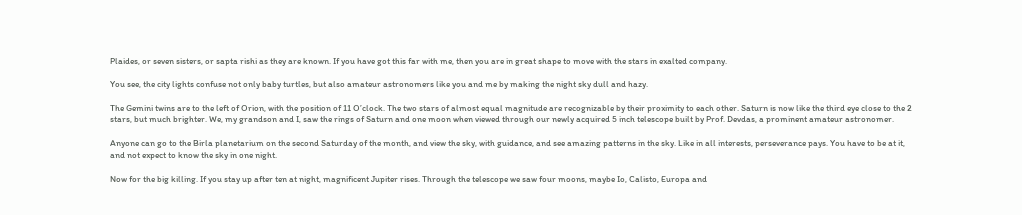Plaides, or seven sisters, or sapta rishi as they are known. If you have got this far with me, then you are in great shape to move with the stars in exalted company.

You see, the city lights confuse not only baby turtles, but also amateur astronomers like you and me by making the night sky dull and hazy.

The Gemini twins are to the left of Orion, with the position of 11 O’clock. The two stars of almost equal magnitude are recognizable by their proximity to each other. Saturn is now like the third eye close to the 2 stars, but much brighter. We, my grandson and I, saw the rings of Saturn and one moon when viewed through our newly acquired 5 inch telescope built by Prof. Devdas, a prominent amateur astronomer.

Anyone can go to the Birla planetarium on the second Saturday of the month, and view the sky, with guidance, and see amazing patterns in the sky. Like in all interests, perseverance pays. You have to be at it, and not expect to know the sky in one night.

Now for the big killing. If you stay up after ten at night, magnificent Jupiter rises. Through the telescope we saw four moons, maybe Io, Calisto, Europa and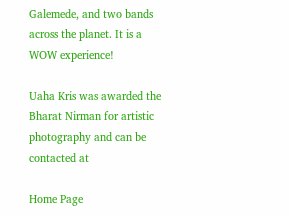Galemede, and two bands across the planet. It is a WOW experience!

Uaha Kris was awarded the Bharat Nirman for artistic photography and can be contacted at

Home Page